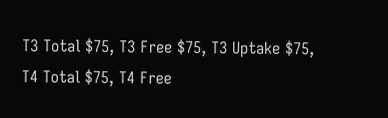T3 Total $75, T3 Free $75, T3 Uptake $75, T4 Total $75, T4 Free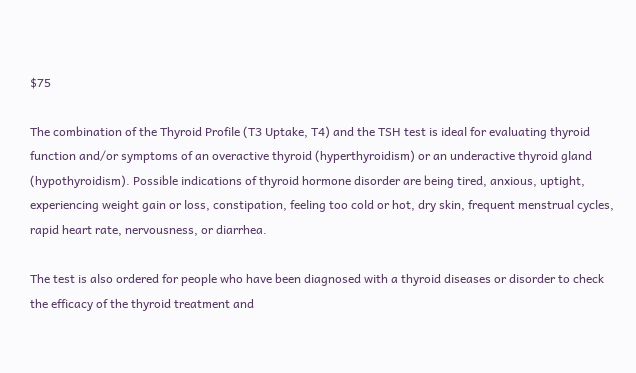$75

The combination of the Thyroid Profile (T3 Uptake, T4) and the TSH test is ideal for evaluating thyroid function and/or symptoms of an overactive thyroid (hyperthyroidism) or an underactive thyroid gland (hypothyroidism). Possible indications of thyroid hormone disorder are being tired, anxious, uptight, experiencing weight gain or loss, constipation, feeling too cold or hot, dry skin, frequent menstrual cycles, rapid heart rate, nervousness, or diarrhea.

The test is also ordered for people who have been diagnosed with a thyroid diseases or disorder to check the efficacy of the thyroid treatment and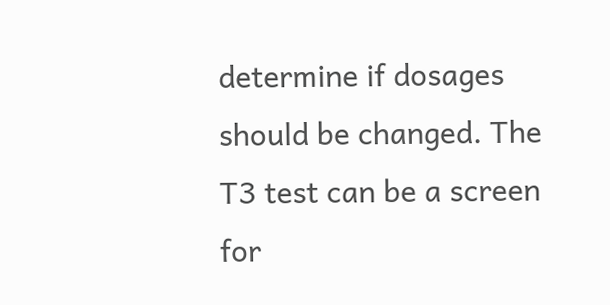determine if dosages should be changed. The T3 test can be a screen for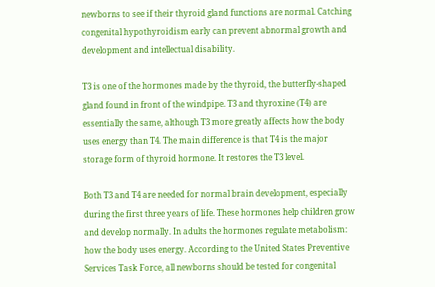newborns to see if their thyroid gland functions are normal. Catching congenital hypothyroidism early can prevent abnormal growth and development and intellectual disability.

T3 is one of the hormones made by the thyroid, the butterfly-shaped gland found in front of the windpipe. T3 and thyroxine (T4) are essentially the same, although T3 more greatly affects how the body uses energy than T4. The main difference is that T4 is the major storage form of thyroid hormone. It restores the T3 level.

Both T3 and T4 are needed for normal brain development, especially during the first three years of life. These hormones help children grow and develop normally. In adults the hormones regulate metabolism: how the body uses energy. According to the United States Preventive Services Task Force, all newborns should be tested for congenital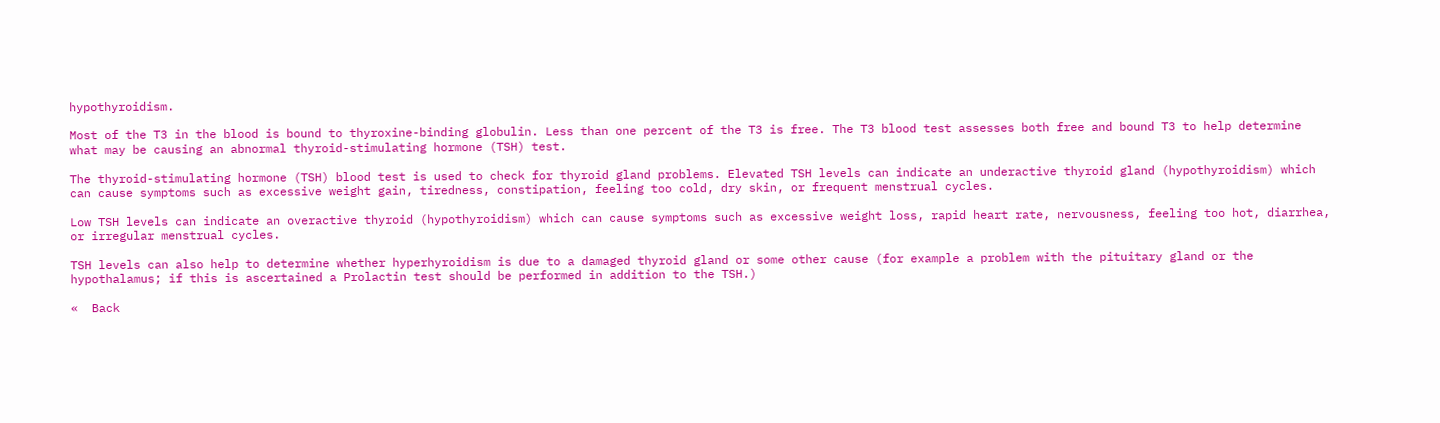hypothyroidism.

Most of the T3 in the blood is bound to thyroxine-binding globulin. Less than one percent of the T3 is free. The T3 blood test assesses both free and bound T3 to help determine what may be causing an abnormal thyroid-stimulating hormone (TSH) test.

The thyroid-stimulating hormone (TSH) blood test is used to check for thyroid gland problems. Elevated TSH levels can indicate an underactive thyroid gland (hypothyroidism) which can cause symptoms such as excessive weight gain, tiredness, constipation, feeling too cold, dry skin, or frequent menstrual cycles.

Low TSH levels can indicate an overactive thyroid (hypothyroidism) which can cause symptoms such as excessive weight loss, rapid heart rate, nervousness, feeling too hot, diarrhea, or irregular menstrual cycles.

TSH levels can also help to determine whether hyperhyroidism is due to a damaged thyroid gland or some other cause (for example a problem with the pituitary gland or the hypothalamus; if this is ascertained a Prolactin test should be performed in addition to the TSH.)

«  Back